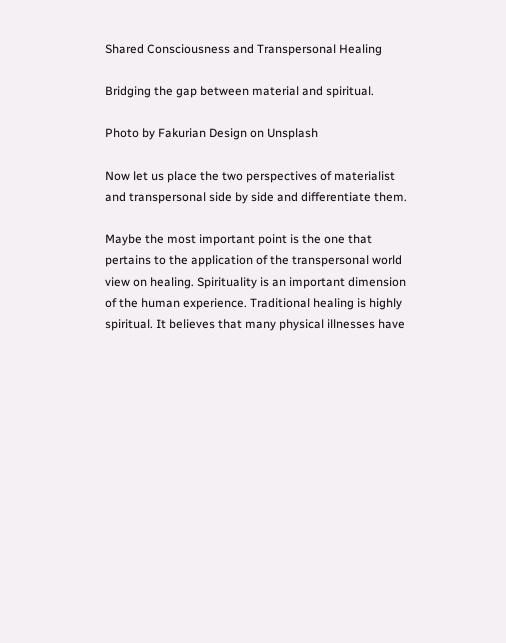Shared Consciousness and Transpersonal Healing

Bridging the gap between material and spiritual.

Photo by Fakurian Design on Unsplash

Now let us place the two perspectives of materialist and transpersonal side by side and differentiate them.

Maybe the most important point is the one that pertains to the application of the transpersonal world view on healing. Spirituality is an important dimension of the human experience. Traditional healing is highly spiritual. It believes that many physical illnesses have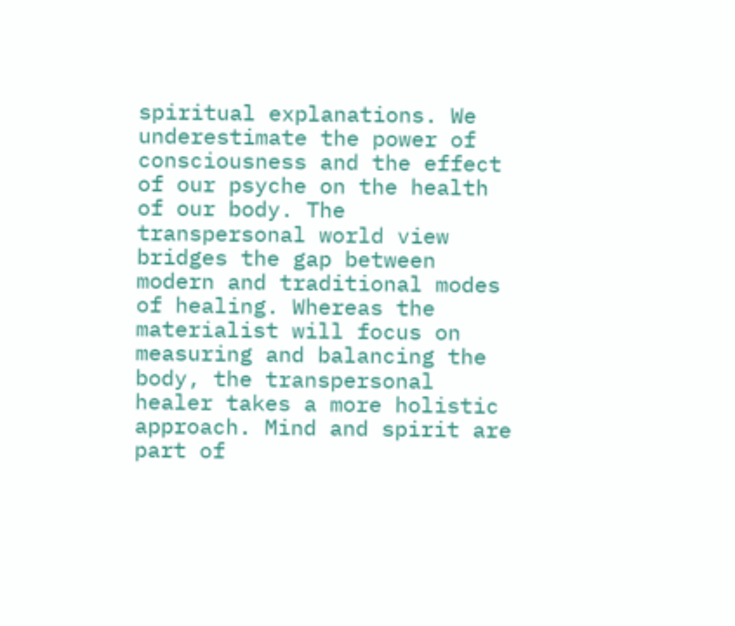spiritual explanations. We underestimate the power of consciousness and the effect of our psyche on the health of our body. The transpersonal world view bridges the gap between modern and traditional modes of healing. Whereas the materialist will focus on measuring and balancing the body, the transpersonal healer takes a more holistic approach. Mind and spirit are part of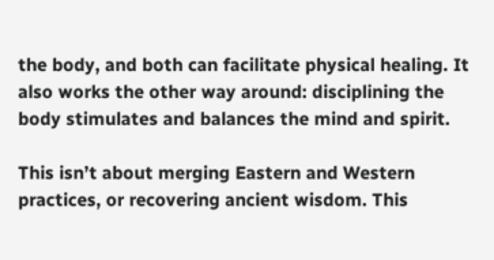the body, and both can facilitate physical healing. It also works the other way around: disciplining the body stimulates and balances the mind and spirit.

This isn’t about merging Eastern and Western practices, or recovering ancient wisdom. This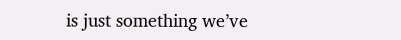is just something we’ve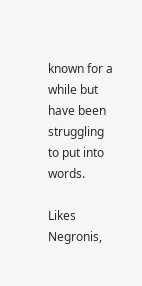known for a while but have been struggling to put into words.

Likes Negronis,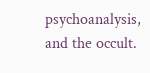psychoanalysis, and the occult.